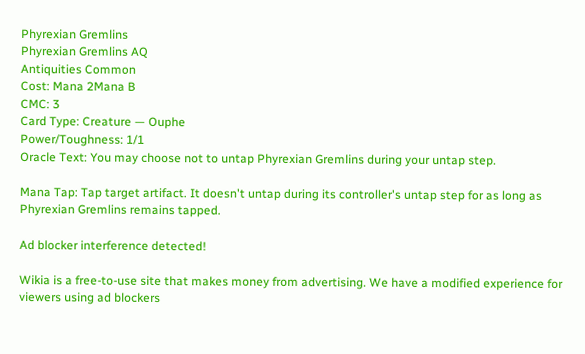Phyrexian Gremlins
Phyrexian Gremlins AQ
Antiquities Common
Cost: Mana 2Mana B
CMC: 3
Card Type: Creature — Ouphe
Power/Toughness: 1/1
Oracle Text: You may choose not to untap Phyrexian Gremlins during your untap step.

Mana Tap: Tap target artifact. It doesn't untap during its controller's untap step for as long as Phyrexian Gremlins remains tapped.

Ad blocker interference detected!

Wikia is a free-to-use site that makes money from advertising. We have a modified experience for viewers using ad blockers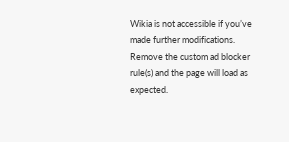Wikia is not accessible if you’ve made further modifications. Remove the custom ad blocker rule(s) and the page will load as expected.